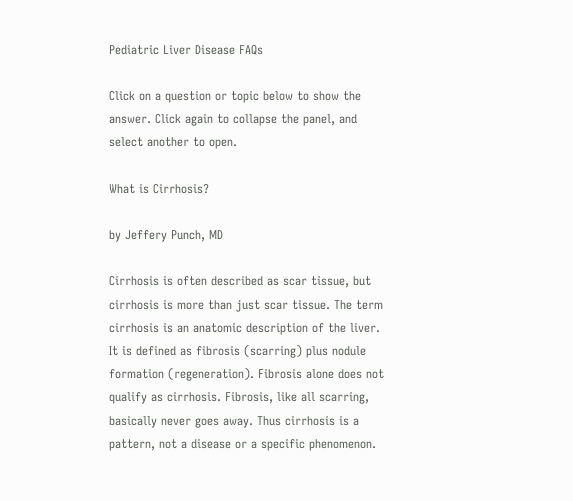Pediatric Liver Disease FAQs

Click on a question or topic below to show the answer. Click again to collapse the panel, and select another to open.

What is Cirrhosis?

by Jeffery Punch, MD

Cirrhosis is often described as scar tissue, but cirrhosis is more than just scar tissue. The term cirrhosis is an anatomic description of the liver. It is defined as fibrosis (scarring) plus nodule formation (regeneration). Fibrosis alone does not qualify as cirrhosis. Fibrosis, like all scarring, basically never goes away. Thus cirrhosis is a pattern, not a disease or a specific phenomenon.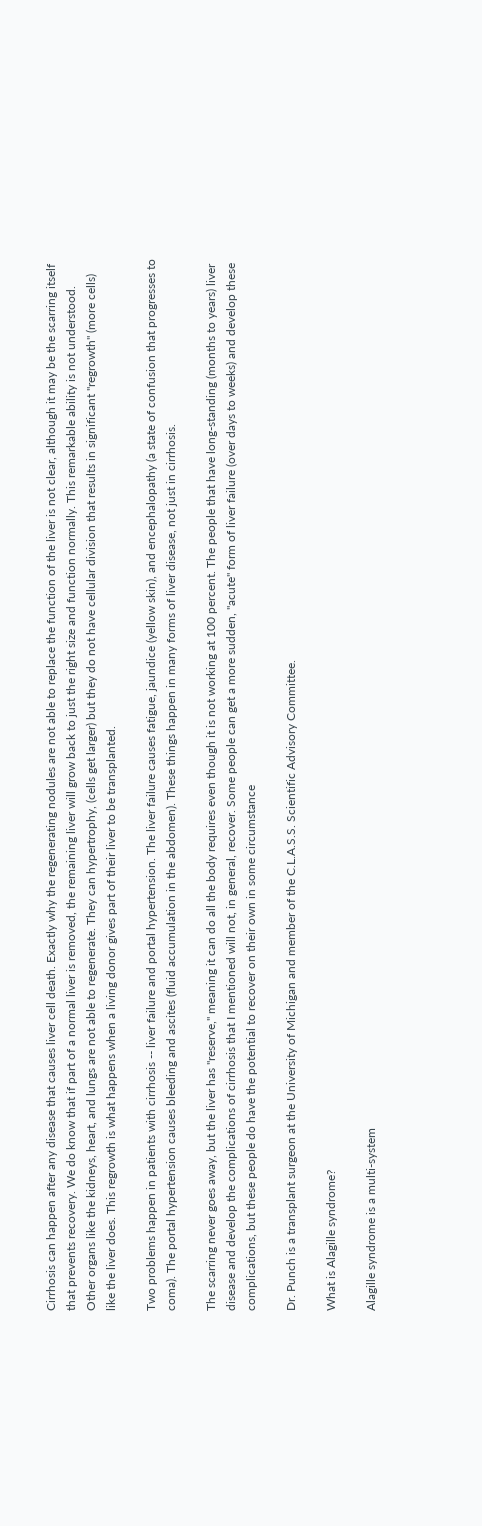Cirrhosis can happen after any disease that causes liver cell death. Exactly why the regenerating nodules are not able to replace the function of the liver is not clear, although it may be the scarring itself that prevents recovery. We do know that if part of a normal liver is removed, the remaining liver will grow back to just the right size and function normally. This remarkable ability is not understood. Other organs like the kidneys, heart, and lungs are not able to regenerate. They can hypertrophy, (cells get larger) but they do not have cellular division that results in significant "regrowth" (more cells) like the liver does. This regrowth is what happens when a living donor gives part of their liver to be transplanted.

Two problems happen in patients with cirrhosis -- liver failure and portal hypertension. The liver failure causes fatigue, jaundice (yellow skin), and encephalopathy (a state of confusion that progresses to coma). The portal hypertension causes bleeding and ascites (fluid accumulation in the abdomen). These things happen in many forms of liver disease, not just in cirrhosis.

The scarring never goes away, but the liver has "reserve," meaning it can do all the body requires even though it is not working at 100 percent. The people that have long-standing (months to years) liver disease and develop the complications of cirrhosis that I mentioned will not, in general, recover. Some people can get a more sudden, "acute" form of liver failure (over days to weeks) and develop these complications, but these people do have the potential to recover on their own in some circumstance

Dr. Punch is a transplant surgeon at the University of Michigan and member of the C.L.A.S.S. Scientific Advisory Committee.

What is Alagille syndrome?

Alagille syndrome is a multi-system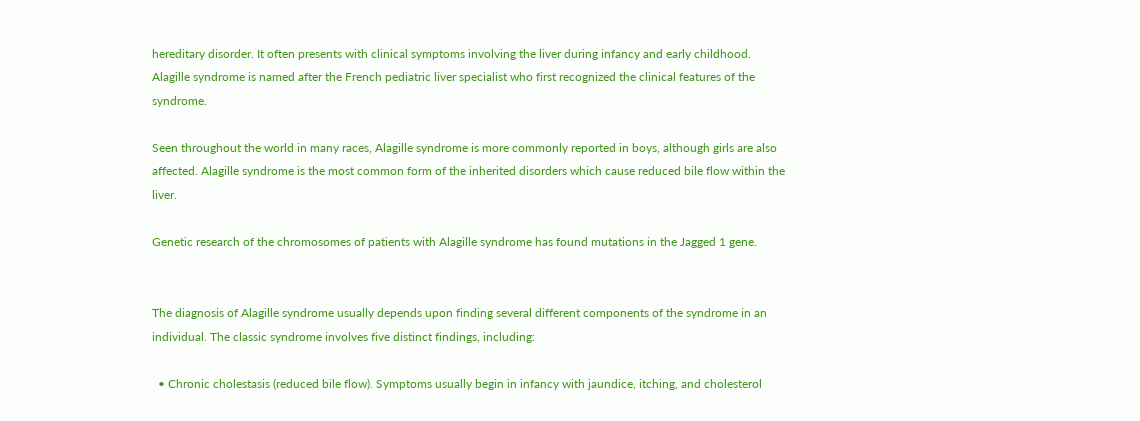hereditary disorder. It often presents with clinical symptoms involving the liver during infancy and early childhood. Alagille syndrome is named after the French pediatric liver specialist who first recognized the clinical features of the syndrome.

Seen throughout the world in many races, Alagille syndrome is more commonly reported in boys, although girls are also affected. Alagille syndrome is the most common form of the inherited disorders which cause reduced bile flow within the liver.

Genetic research of the chromosomes of patients with Alagille syndrome has found mutations in the Jagged 1 gene.


The diagnosis of Alagille syndrome usually depends upon finding several different components of the syndrome in an individual. The classic syndrome involves five distinct findings, including:

  • Chronic cholestasis (reduced bile flow). Symptoms usually begin in infancy with jaundice, itching, and cholesterol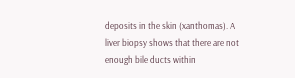deposits in the skin (xanthomas). A liver biopsy shows that there are not enough bile ducts within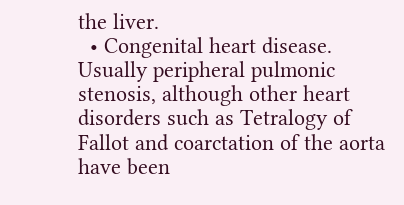the liver.
  • Congenital heart disease. Usually peripheral pulmonic stenosis, although other heart disorders such as Tetralogy of Fallot and coarctation of the aorta have been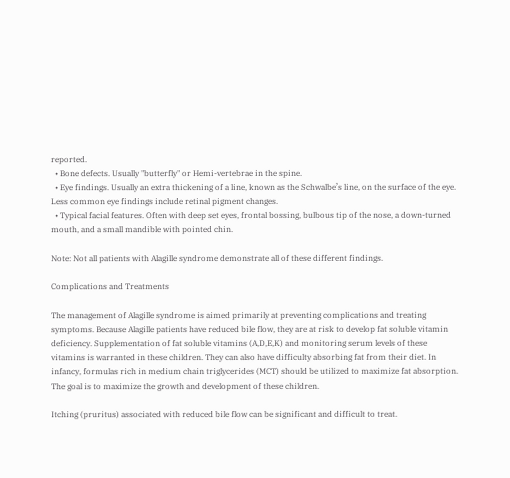reported.
  • Bone defects. Usually "butterfly" or Hemi-vertebrae in the spine.
  • Eye findings. Usually an extra thickening of a line, known as the Schwalbe’s line, on the surface of the eye. Less common eye findings include retinal pigment changes.
  • Typical facial features. Often with deep set eyes, frontal bossing, bulbous tip of the nose, a down-turned mouth, and a small mandible with pointed chin.

Note: Not all patients with Alagille syndrome demonstrate all of these different findings.

Complications and Treatments

The management of Alagille syndrome is aimed primarily at preventing complications and treating symptoms. Because Alagille patients have reduced bile flow, they are at risk to develop fat soluble vitamin deficiency. Supplementation of fat soluble vitamins (A,D,E,K) and monitoring serum levels of these vitamins is warranted in these children. They can also have difficulty absorbing fat from their diet. In infancy, formulas rich in medium chain triglycerides (MCT) should be utilized to maximize fat absorption. The goal is to maximize the growth and development of these children.

Itching (pruritus) associated with reduced bile flow can be significant and difficult to treat.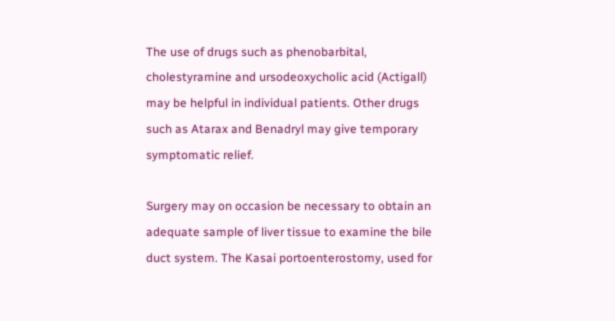The use of drugs such as phenobarbital, cholestyramine and ursodeoxycholic acid (Actigall) may be helpful in individual patients. Other drugs such as Atarax and Benadryl may give temporary symptomatic relief.

Surgery may on occasion be necessary to obtain an adequate sample of liver tissue to examine the bile duct system. The Kasai portoenterostomy, used for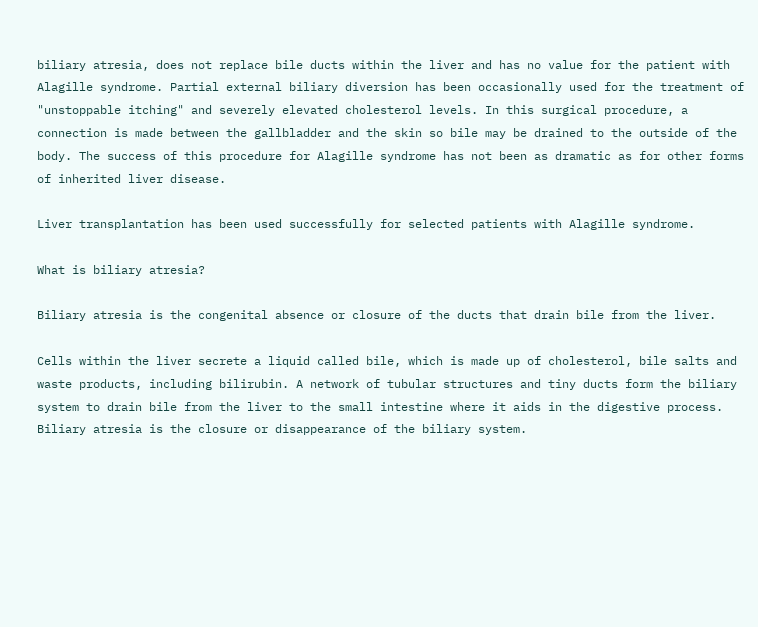biliary atresia, does not replace bile ducts within the liver and has no value for the patient with Alagille syndrome. Partial external biliary diversion has been occasionally used for the treatment of "unstoppable itching" and severely elevated cholesterol levels. In this surgical procedure, a connection is made between the gallbladder and the skin so bile may be drained to the outside of the body. The success of this procedure for Alagille syndrome has not been as dramatic as for other forms of inherited liver disease.

Liver transplantation has been used successfully for selected patients with Alagille syndrome.

What is biliary atresia?

Biliary atresia is the congenital absence or closure of the ducts that drain bile from the liver.

Cells within the liver secrete a liquid called bile, which is made up of cholesterol, bile salts and waste products, including bilirubin. A network of tubular structures and tiny ducts form the biliary system to drain bile from the liver to the small intestine where it aids in the digestive process. Biliary atresia is the closure or disappearance of the biliary system.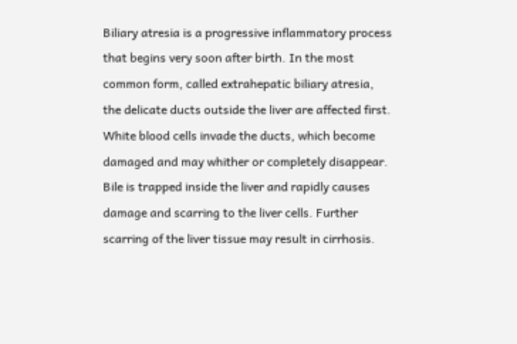Biliary atresia is a progressive inflammatory process that begins very soon after birth. In the most common form, called extrahepatic biliary atresia, the delicate ducts outside the liver are affected first. White blood cells invade the ducts, which become damaged and may whither or completely disappear. Bile is trapped inside the liver and rapidly causes damage and scarring to the liver cells. Further scarring of the liver tissue may result in cirrhosis.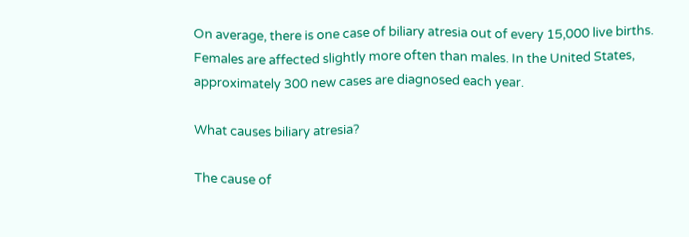On average, there is one case of biliary atresia out of every 15,000 live births. Females are affected slightly more often than males. In the United States, approximately 300 new cases are diagnosed each year.

What causes biliary atresia?

The cause of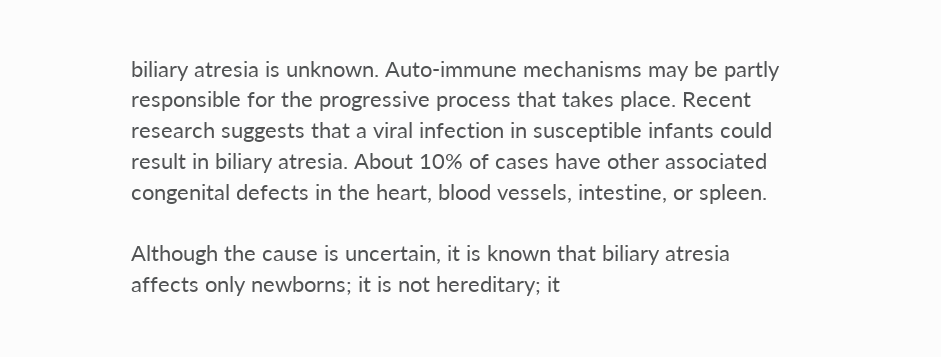biliary atresia is unknown. Auto-immune mechanisms may be partly responsible for the progressive process that takes place. Recent research suggests that a viral infection in susceptible infants could result in biliary atresia. About 10% of cases have other associated congenital defects in the heart, blood vessels, intestine, or spleen.

Although the cause is uncertain, it is known that biliary atresia affects only newborns; it is not hereditary; it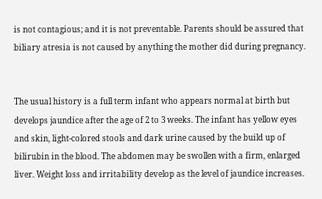is not contagious; and it is not preventable. Parents should be assured that biliary atresia is not caused by anything the mother did during pregnancy.


The usual history is a full term infant who appears normal at birth but develops jaundice after the age of 2 to 3 weeks. The infant has yellow eyes and skin, light-colored stools and dark urine caused by the build up of bilirubin in the blood. The abdomen may be swollen with a firm, enlarged liver. Weight loss and irritability develop as the level of jaundice increases.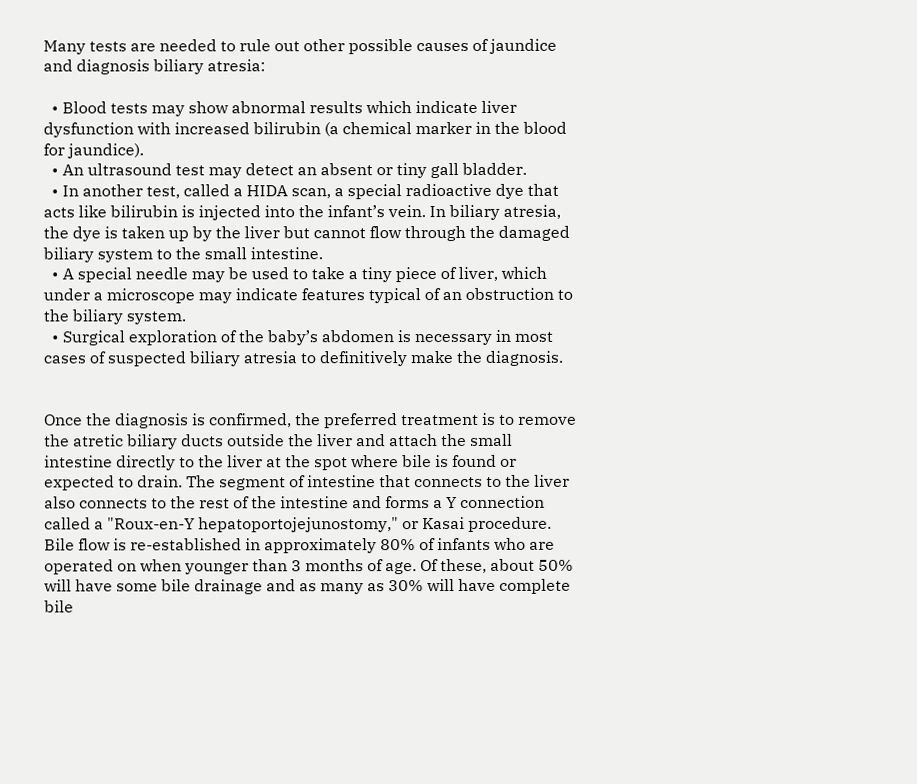Many tests are needed to rule out other possible causes of jaundice and diagnosis biliary atresia:

  • Blood tests may show abnormal results which indicate liver dysfunction with increased bilirubin (a chemical marker in the blood for jaundice).
  • An ultrasound test may detect an absent or tiny gall bladder.
  • In another test, called a HIDA scan, a special radioactive dye that acts like bilirubin is injected into the infant’s vein. In biliary atresia, the dye is taken up by the liver but cannot flow through the damaged biliary system to the small intestine.
  • A special needle may be used to take a tiny piece of liver, which under a microscope may indicate features typical of an obstruction to the biliary system.
  • Surgical exploration of the baby’s abdomen is necessary in most cases of suspected biliary atresia to definitively make the diagnosis.


Once the diagnosis is confirmed, the preferred treatment is to remove the atretic biliary ducts outside the liver and attach the small intestine directly to the liver at the spot where bile is found or expected to drain. The segment of intestine that connects to the liver also connects to the rest of the intestine and forms a Y connection called a "Roux-en-Y hepatoportojejunostomy," or Kasai procedure.
Bile flow is re-established in approximately 80% of infants who are operated on when younger than 3 months of age. Of these, about 50% will have some bile drainage and as many as 30% will have complete bile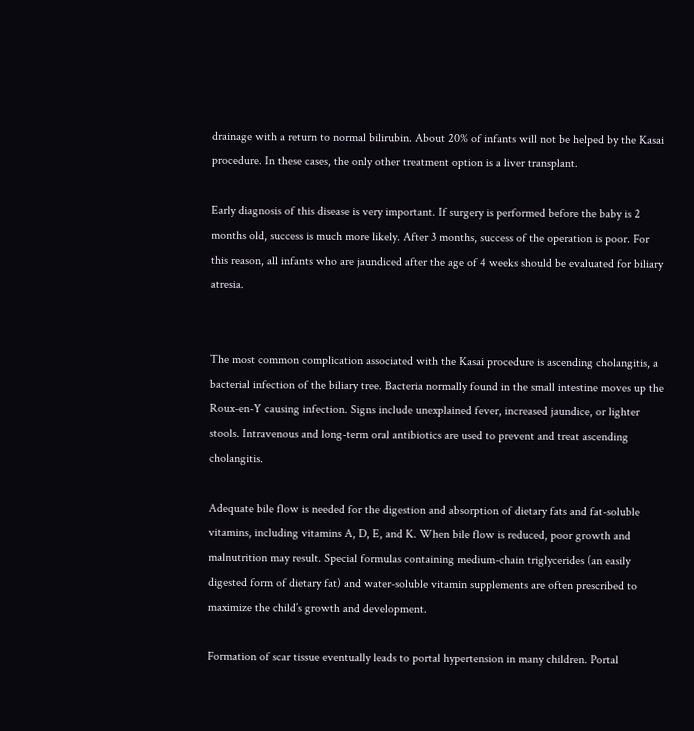drainage with a return to normal bilirubin. About 20% of infants will not be helped by the Kasai procedure. In these cases, the only other treatment option is a liver transplant.

Early diagnosis of this disease is very important. If surgery is performed before the baby is 2 months old, success is much more likely. After 3 months, success of the operation is poor. For this reason, all infants who are jaundiced after the age of 4 weeks should be evaluated for biliary atresia.


The most common complication associated with the Kasai procedure is ascending cholangitis, a bacterial infection of the biliary tree. Bacteria normally found in the small intestine moves up the Roux-en-Y causing infection. Signs include unexplained fever, increased jaundice, or lighter stools. Intravenous and long-term oral antibiotics are used to prevent and treat ascending cholangitis.

Adequate bile flow is needed for the digestion and absorption of dietary fats and fat-soluble vitamins, including vitamins A, D, E, and K. When bile flow is reduced, poor growth and malnutrition may result. Special formulas containing medium-chain triglycerides (an easily digested form of dietary fat) and water-soluble vitamin supplements are often prescribed to maximize the child’s growth and development.

Formation of scar tissue eventually leads to portal hypertension in many children. Portal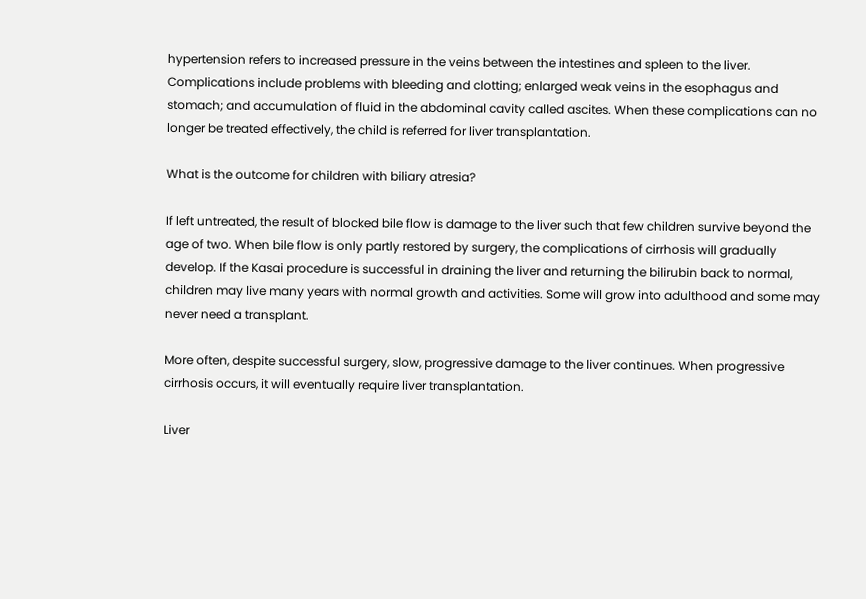hypertension refers to increased pressure in the veins between the intestines and spleen to the liver. Complications include problems with bleeding and clotting; enlarged weak veins in the esophagus and stomach; and accumulation of fluid in the abdominal cavity called ascites. When these complications can no longer be treated effectively, the child is referred for liver transplantation.

What is the outcome for children with biliary atresia?

If left untreated, the result of blocked bile flow is damage to the liver such that few children survive beyond the age of two. When bile flow is only partly restored by surgery, the complications of cirrhosis will gradually develop. If the Kasai procedure is successful in draining the liver and returning the bilirubin back to normal, children may live many years with normal growth and activities. Some will grow into adulthood and some may never need a transplant.

More often, despite successful surgery, slow, progressive damage to the liver continues. When progressive cirrhosis occurs, it will eventually require liver transplantation.

Liver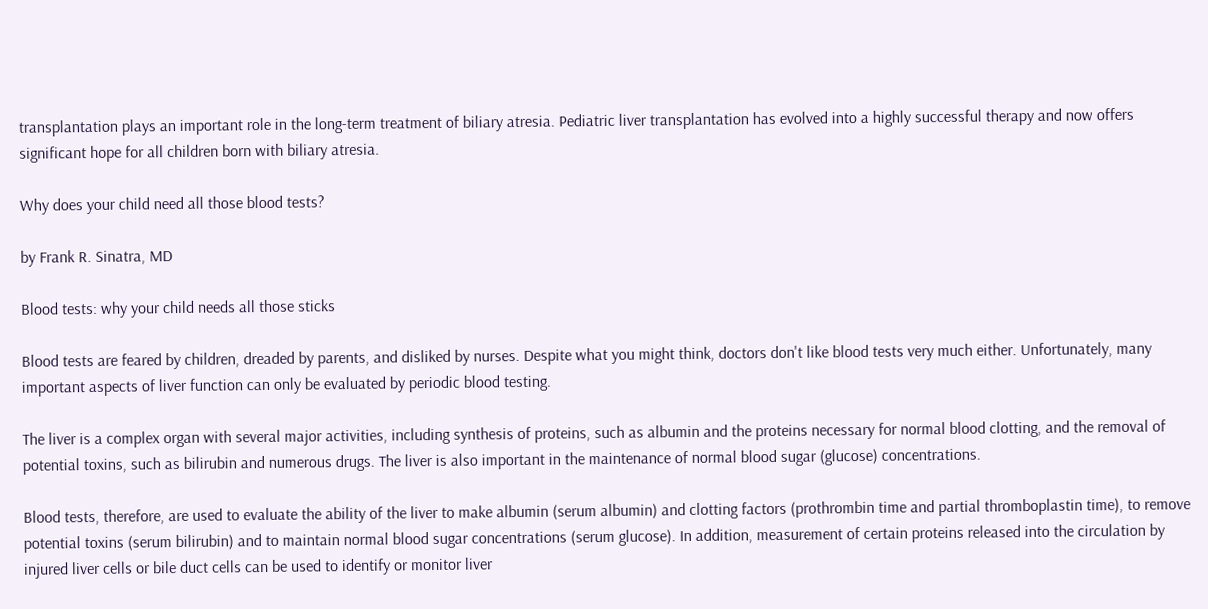transplantation plays an important role in the long-term treatment of biliary atresia. Pediatric liver transplantation has evolved into a highly successful therapy and now offers significant hope for all children born with biliary atresia.

Why does your child need all those blood tests?

by Frank R. Sinatra, MD

Blood tests: why your child needs all those sticks

Blood tests are feared by children, dreaded by parents, and disliked by nurses. Despite what you might think, doctors don't like blood tests very much either. Unfortunately, many important aspects of liver function can only be evaluated by periodic blood testing.

The liver is a complex organ with several major activities, including synthesis of proteins, such as albumin and the proteins necessary for normal blood clotting, and the removal of potential toxins, such as bilirubin and numerous drugs. The liver is also important in the maintenance of normal blood sugar (glucose) concentrations.

Blood tests, therefore, are used to evaluate the ability of the liver to make albumin (serum albumin) and clotting factors (prothrombin time and partial thromboplastin time), to remove potential toxins (serum bilirubin) and to maintain normal blood sugar concentrations (serum glucose). In addition, measurement of certain proteins released into the circulation by injured liver cells or bile duct cells can be used to identify or monitor liver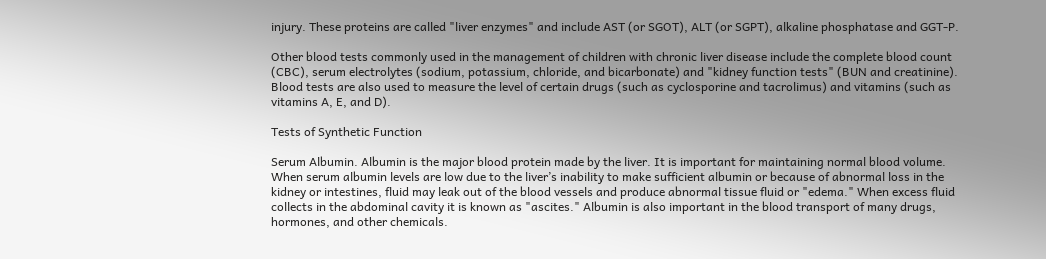injury. These proteins are called "liver enzymes" and include AST (or SGOT), ALT (or SGPT), alkaline phosphatase and GGT-P.

Other blood tests commonly used in the management of children with chronic liver disease include the complete blood count (CBC), serum electrolytes (sodium, potassium, chloride, and bicarbonate) and "kidney function tests" (BUN and creatinine). Blood tests are also used to measure the level of certain drugs (such as cyclosporine and tacrolimus) and vitamins (such as vitamins A, E, and D).

Tests of Synthetic Function

Serum Albumin. Albumin is the major blood protein made by the liver. It is important for maintaining normal blood volume. When serum albumin levels are low due to the liver’s inability to make sufficient albumin or because of abnormal loss in the kidney or intestines, fluid may leak out of the blood vessels and produce abnormal tissue fluid or "edema." When excess fluid collects in the abdominal cavity it is known as "ascites." Albumin is also important in the blood transport of many drugs, hormones, and other chemicals.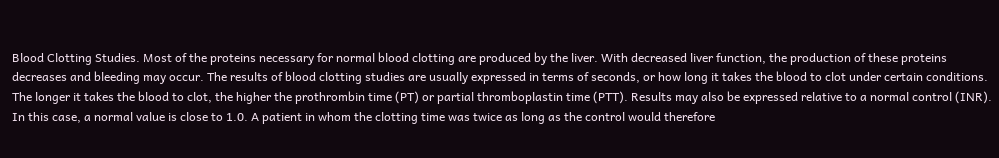Blood Clotting Studies. Most of the proteins necessary for normal blood clotting are produced by the liver. With decreased liver function, the production of these proteins decreases and bleeding may occur. The results of blood clotting studies are usually expressed in terms of seconds, or how long it takes the blood to clot under certain conditions. The longer it takes the blood to clot, the higher the prothrombin time (PT) or partial thromboplastin time (PTT). Results may also be expressed relative to a normal control (INR). In this case, a normal value is close to 1.0. A patient in whom the clotting time was twice as long as the control would therefore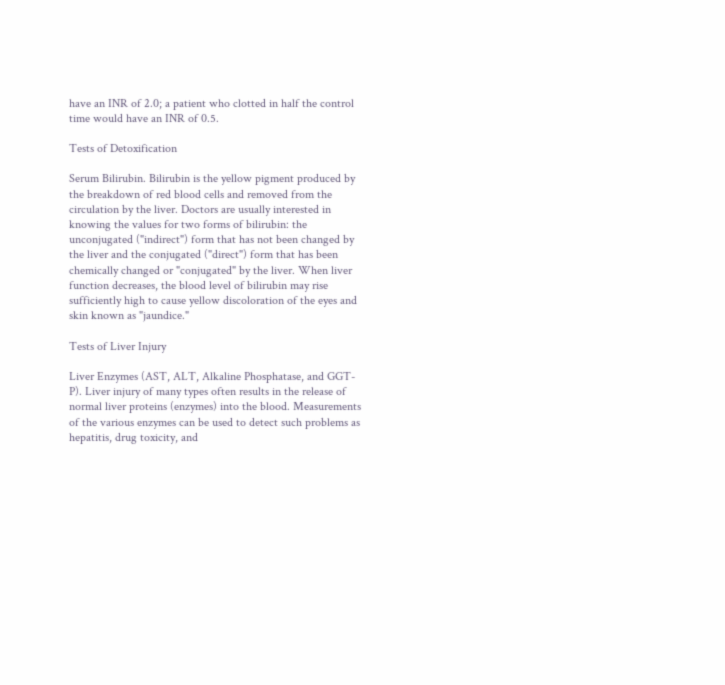have an INR of 2.0; a patient who clotted in half the control time would have an INR of 0.5.

Tests of Detoxification

Serum Bilirubin. Bilirubin is the yellow pigment produced by the breakdown of red blood cells and removed from the circulation by the liver. Doctors are usually interested in knowing the values for two forms of bilirubin: the unconjugated ("indirect") form that has not been changed by the liver and the conjugated ("direct") form that has been chemically changed or "conjugated" by the liver. When liver function decreases, the blood level of bilirubin may rise sufficiently high to cause yellow discoloration of the eyes and skin known as "jaundice."

Tests of Liver Injury

Liver Enzymes (AST, ALT, Alkaline Phosphatase, and GGT-P). Liver injury of many types often results in the release of normal liver proteins (enzymes) into the blood. Measurements of the various enzymes can be used to detect such problems as hepatitis, drug toxicity, and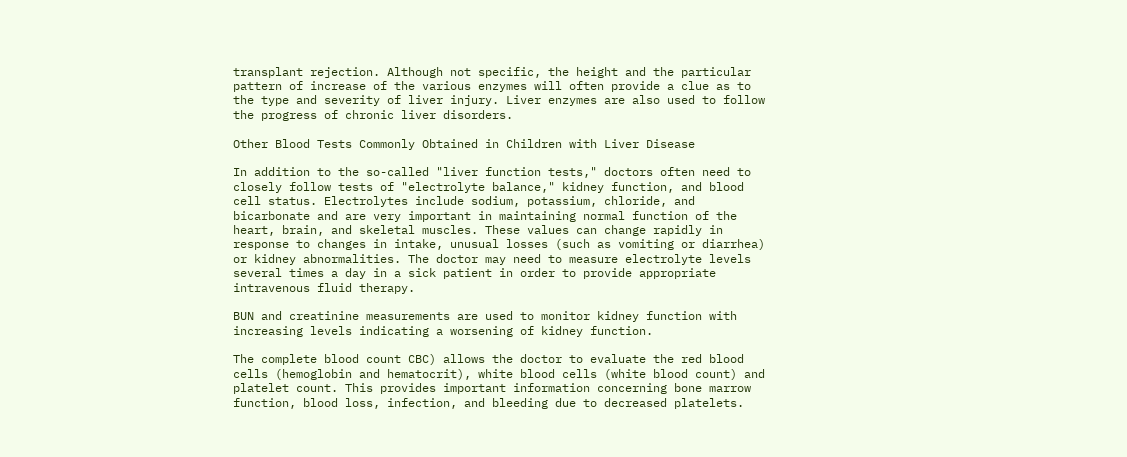transplant rejection. Although not specific, the height and the particular pattern of increase of the various enzymes will often provide a clue as to the type and severity of liver injury. Liver enzymes are also used to follow the progress of chronic liver disorders.

Other Blood Tests Commonly Obtained in Children with Liver Disease

In addition to the so-called "liver function tests," doctors often need to closely follow tests of "electrolyte balance," kidney function, and blood cell status. Electrolytes include sodium, potassium, chloride, and bicarbonate and are very important in maintaining normal function of the heart, brain, and skeletal muscles. These values can change rapidly in response to changes in intake, unusual losses (such as vomiting or diarrhea) or kidney abnormalities. The doctor may need to measure electrolyte levels several times a day in a sick patient in order to provide appropriate intravenous fluid therapy.

BUN and creatinine measurements are used to monitor kidney function with increasing levels indicating a worsening of kidney function.

The complete blood count CBC) allows the doctor to evaluate the red blood cells (hemoglobin and hematocrit), white blood cells (white blood count) and platelet count. This provides important information concerning bone marrow function, blood loss, infection, and bleeding due to decreased platelets.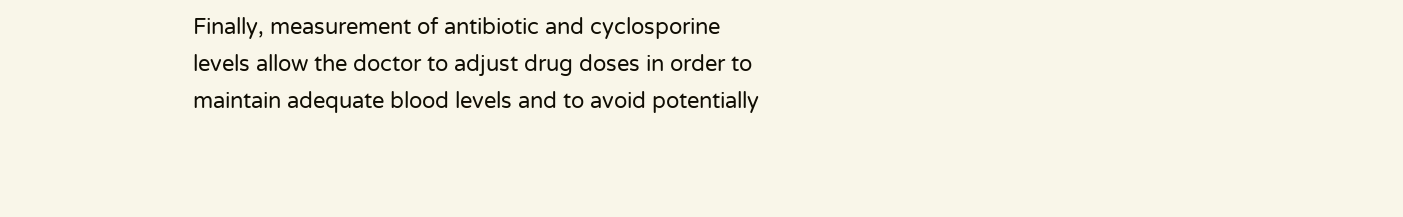Finally, measurement of antibiotic and cyclosporine levels allow the doctor to adjust drug doses in order to maintain adequate blood levels and to avoid potentially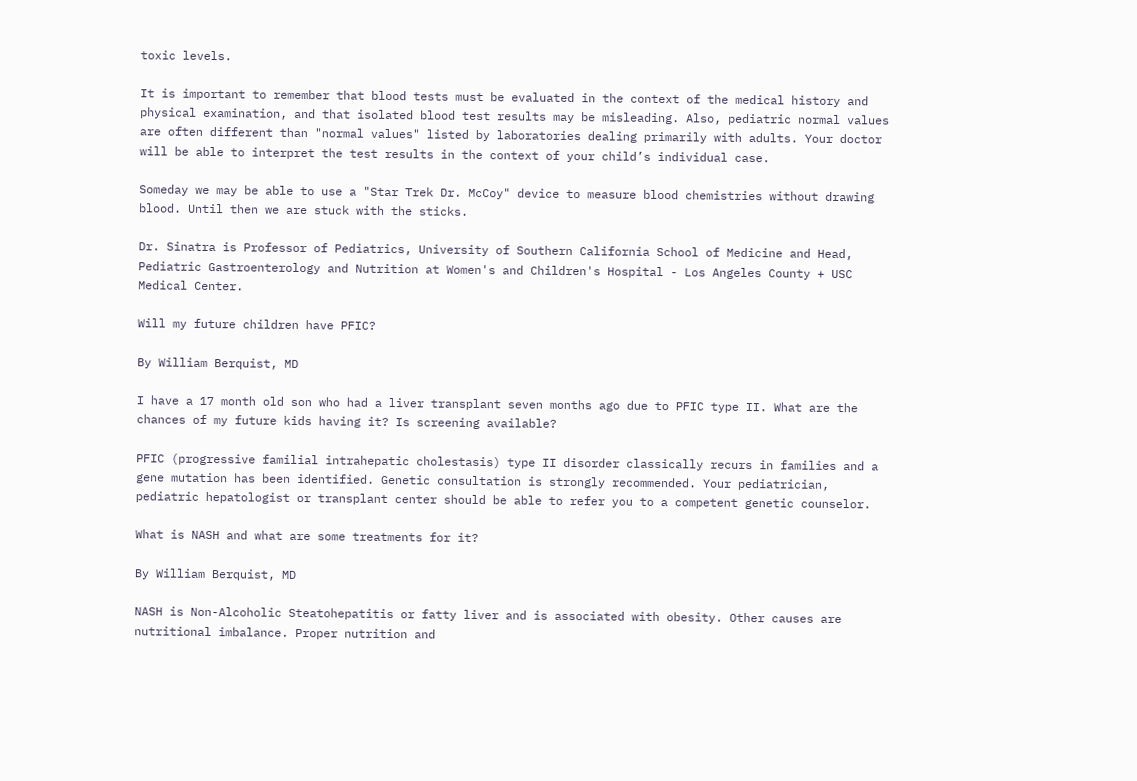toxic levels.

It is important to remember that blood tests must be evaluated in the context of the medical history and physical examination, and that isolated blood test results may be misleading. Also, pediatric normal values are often different than "normal values" listed by laboratories dealing primarily with adults. Your doctor will be able to interpret the test results in the context of your child’s individual case.

Someday we may be able to use a "Star Trek Dr. McCoy" device to measure blood chemistries without drawing blood. Until then we are stuck with the sticks.

Dr. Sinatra is Professor of Pediatrics, University of Southern California School of Medicine and Head, Pediatric Gastroenterology and Nutrition at Women's and Children's Hospital - Los Angeles County + USC Medical Center.

Will my future children have PFIC?

By William Berquist, MD

I have a 17 month old son who had a liver transplant seven months ago due to PFIC type II. What are the chances of my future kids having it? Is screening available?

PFIC (progressive familial intrahepatic cholestasis) type II disorder classically recurs in families and a gene mutation has been identified. Genetic consultation is strongly recommended. Your pediatrician, pediatric hepatologist or transplant center should be able to refer you to a competent genetic counselor.

What is NASH and what are some treatments for it?

By William Berquist, MD

NASH is Non-Alcoholic Steatohepatitis or fatty liver and is associated with obesity. Other causes are nutritional imbalance. Proper nutrition and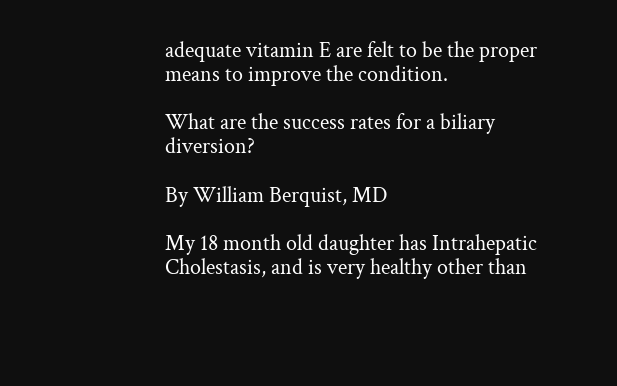adequate vitamin E are felt to be the proper means to improve the condition.

What are the success rates for a biliary diversion?

By William Berquist, MD

My 18 month old daughter has Intrahepatic Cholestasis, and is very healthy other than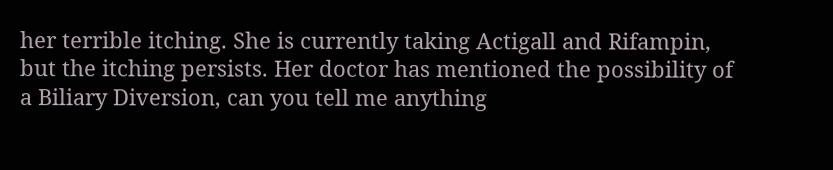her terrible itching. She is currently taking Actigall and Rifampin, but the itching persists. Her doctor has mentioned the possibility of a Biliary Diversion, can you tell me anything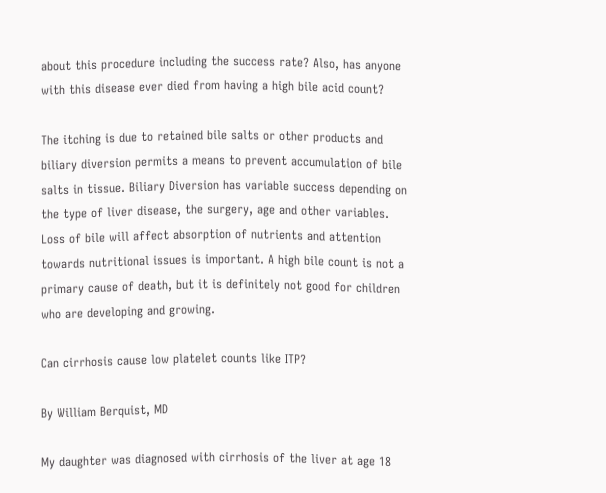about this procedure including the success rate? Also, has anyone with this disease ever died from having a high bile acid count?

The itching is due to retained bile salts or other products and biliary diversion permits a means to prevent accumulation of bile salts in tissue. Biliary Diversion has variable success depending on the type of liver disease, the surgery, age and other variables. Loss of bile will affect absorption of nutrients and attention towards nutritional issues is important. A high bile count is not a primary cause of death, but it is definitely not good for children who are developing and growing.

Can cirrhosis cause low platelet counts like ITP?

By William Berquist, MD

My daughter was diagnosed with cirrhosis of the liver at age 18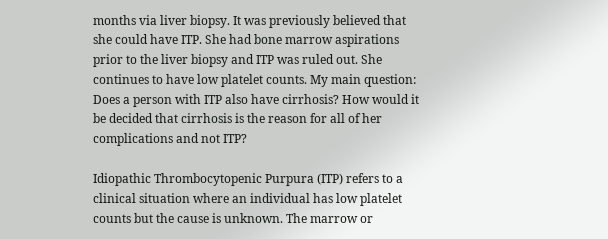months via liver biopsy. It was previously believed that she could have ITP. She had bone marrow aspirations prior to the liver biopsy and ITP was ruled out. She continues to have low platelet counts. My main question: Does a person with ITP also have cirrhosis? How would it be decided that cirrhosis is the reason for all of her complications and not ITP?

Idiopathic Thrombocytopenic Purpura (ITP) refers to a clinical situation where an individual has low platelet counts but the cause is unknown. The marrow or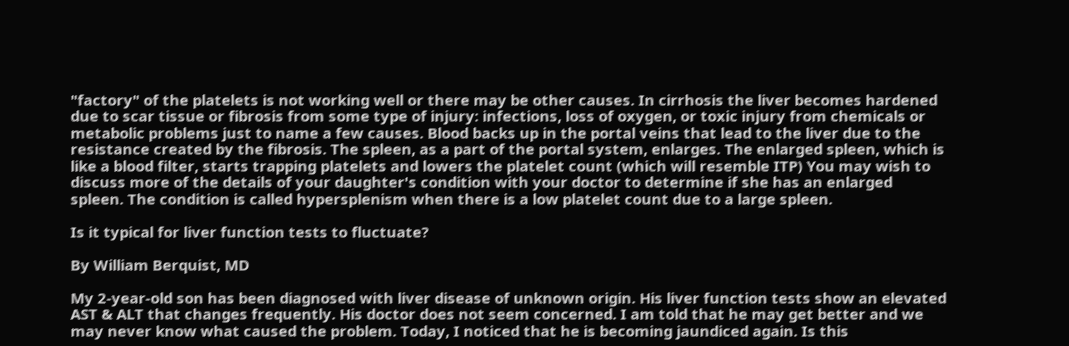"factory" of the platelets is not working well or there may be other causes. In cirrhosis the liver becomes hardened due to scar tissue or fibrosis from some type of injury: infections, loss of oxygen, or toxic injury from chemicals or metabolic problems just to name a few causes. Blood backs up in the portal veins that lead to the liver due to the resistance created by the fibrosis. The spleen, as a part of the portal system, enlarges. The enlarged spleen, which is like a blood filter, starts trapping platelets and lowers the platelet count (which will resemble ITP) You may wish to discuss more of the details of your daughter's condition with your doctor to determine if she has an enlarged spleen. The condition is called hypersplenism when there is a low platelet count due to a large spleen.

Is it typical for liver function tests to fluctuate?

By William Berquist, MD

My 2-year-old son has been diagnosed with liver disease of unknown origin. His liver function tests show an elevated AST & ALT that changes frequently. His doctor does not seem concerned. I am told that he may get better and we may never know what caused the problem. Today, I noticed that he is becoming jaundiced again. Is this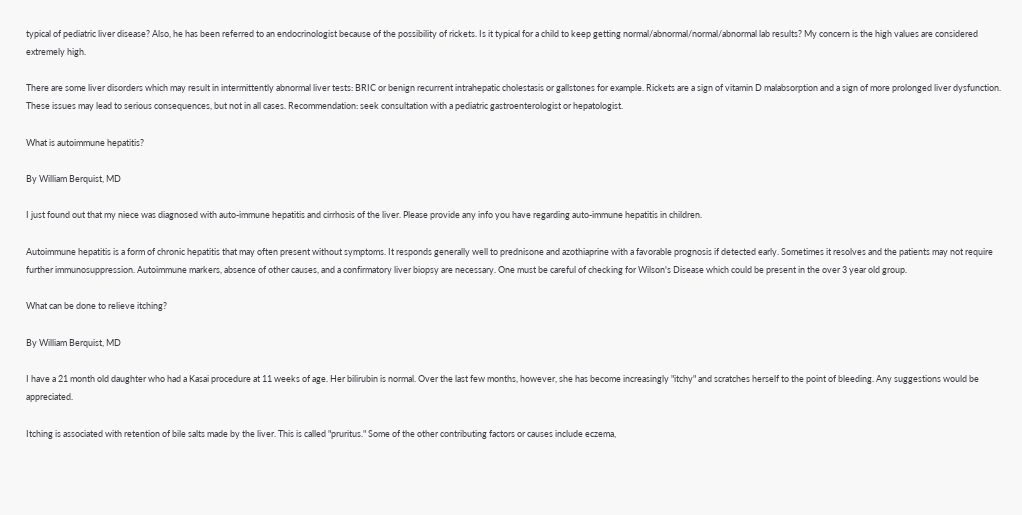typical of pediatric liver disease? Also, he has been referred to an endocrinologist because of the possibility of rickets. Is it typical for a child to keep getting normal/abnormal/normal/abnormal lab results? My concern is the high values are considered extremely high.

There are some liver disorders which may result in intermittently abnormal liver tests: BRIC or benign recurrent intrahepatic cholestasis or gallstones for example. Rickets are a sign of vitamin D malabsorption and a sign of more prolonged liver dysfunction. These issues may lead to serious consequences, but not in all cases. Recommendation: seek consultation with a pediatric gastroenterologist or hepatologist.

What is autoimmune hepatitis?

By William Berquist, MD

I just found out that my niece was diagnosed with auto-immune hepatitis and cirrhosis of the liver. Please provide any info you have regarding auto-immune hepatitis in children.

Autoimmune hepatitis is a form of chronic hepatitis that may often present without symptoms. It responds generally well to prednisone and azothiaprine with a favorable prognosis if detected early. Sometimes it resolves and the patients may not require further immunosuppression. Autoimmune markers, absence of other causes, and a confirmatory liver biopsy are necessary. One must be careful of checking for Wilson's Disease which could be present in the over 3 year old group.

What can be done to relieve itching?

By William Berquist, MD

I have a 21 month old daughter who had a Kasai procedure at 11 weeks of age. Her bilirubin is normal. Over the last few months, however, she has become increasingly "itchy" and scratches herself to the point of bleeding. Any suggestions would be appreciated.

Itching is associated with retention of bile salts made by the liver. This is called "pruritus." Some of the other contributing factors or causes include eczema,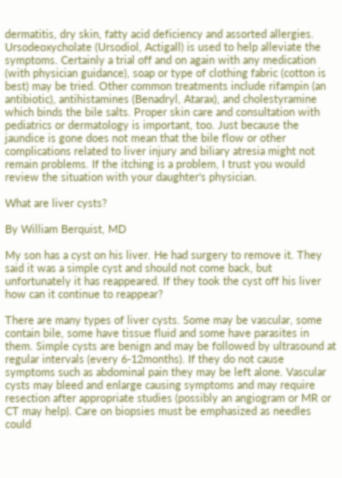dermatitis, dry skin, fatty acid deficiency and assorted allergies. Ursodeoxycholate (Ursodiol, Actigall) is used to help alleviate the symptoms. Certainly a trial off and on again with any medication (with physician guidance), soap or type of clothing fabric (cotton is best) may be tried. Other common treatments include rifampin (an antibiotic), antihistamines (Benadryl, Atarax), and cholestyramine which binds the bile salts. Proper skin care and consultation with pediatrics or dermatology is important, too. Just because the jaundice is gone does not mean that the bile flow or other complications related to liver injury and biliary atresia might not remain problems. If the itching is a problem, I trust you would review the situation with your daughter's physician.

What are liver cysts?

By William Berquist, MD

My son has a cyst on his liver. He had surgery to remove it. They said it was a simple cyst and should not come back, but unfortunately it has reappeared. If they took the cyst off his liver how can it continue to reappear?

There are many types of liver cysts. Some may be vascular, some contain bile, some have tissue fluid and some have parasites in them. Simple cysts are benign and may be followed by ultrasound at regular intervals (every 6-12months). If they do not cause symptoms such as abdominal pain they may be left alone. Vascular cysts may bleed and enlarge causing symptoms and may require resection after appropriate studies (possibly an angiogram or MR or CT may help). Care on biopsies must be emphasized as needles could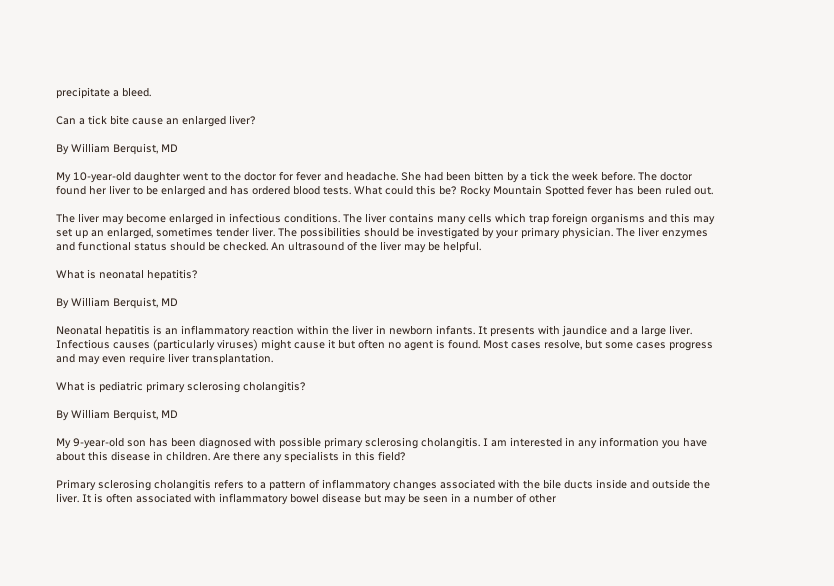precipitate a bleed.

Can a tick bite cause an enlarged liver?

By William Berquist, MD

My 10-year-old daughter went to the doctor for fever and headache. She had been bitten by a tick the week before. The doctor found her liver to be enlarged and has ordered blood tests. What could this be? Rocky Mountain Spotted fever has been ruled out.

The liver may become enlarged in infectious conditions. The liver contains many cells which trap foreign organisms and this may set up an enlarged, sometimes tender liver. The possibilities should be investigated by your primary physician. The liver enzymes and functional status should be checked. An ultrasound of the liver may be helpful.

What is neonatal hepatitis?

By William Berquist, MD

Neonatal hepatitis is an inflammatory reaction within the liver in newborn infants. It presents with jaundice and a large liver. Infectious causes (particularly viruses) might cause it but often no agent is found. Most cases resolve, but some cases progress and may even require liver transplantation.

What is pediatric primary sclerosing cholangitis?

By William Berquist, MD

My 9-year-old son has been diagnosed with possible primary sclerosing cholangitis. I am interested in any information you have about this disease in children. Are there any specialists in this field?

Primary sclerosing cholangitis refers to a pattern of inflammatory changes associated with the bile ducts inside and outside the liver. It is often associated with inflammatory bowel disease but may be seen in a number of other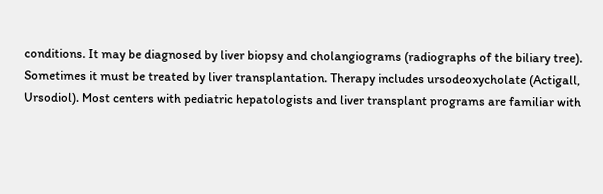conditions. It may be diagnosed by liver biopsy and cholangiograms (radiographs of the biliary tree). Sometimes it must be treated by liver transplantation. Therapy includes ursodeoxycholate (Actigall, Ursodiol). Most centers with pediatric hepatologists and liver transplant programs are familiar with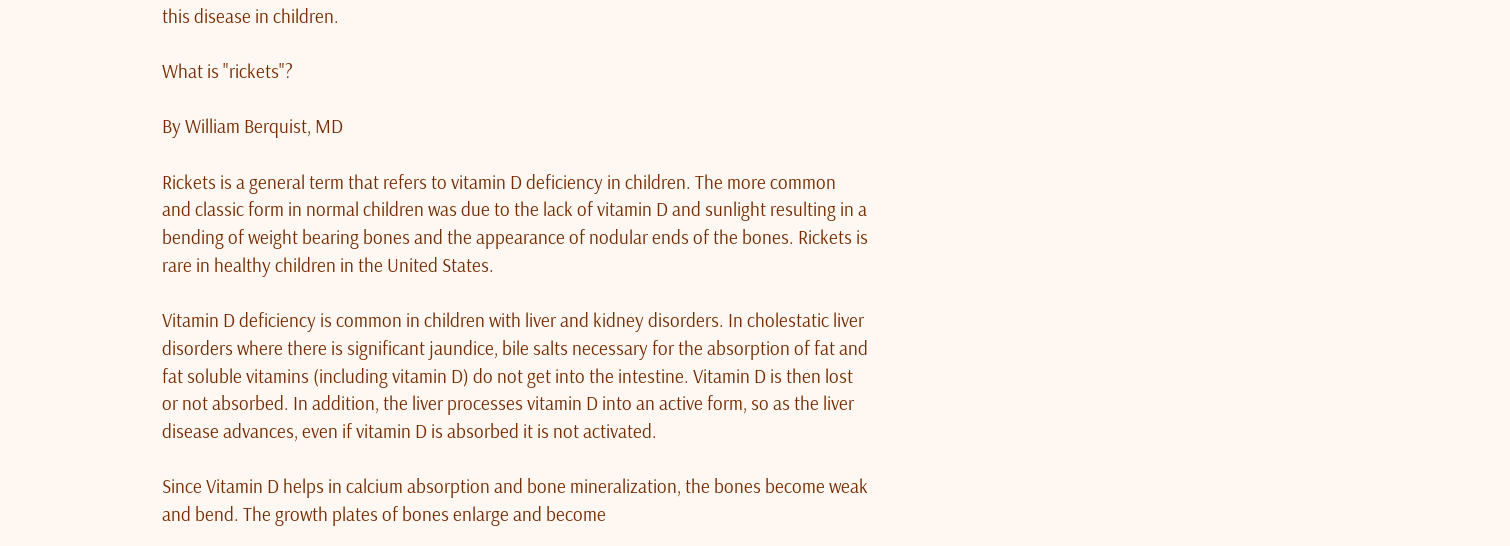this disease in children.

What is "rickets"?

By William Berquist, MD

Rickets is a general term that refers to vitamin D deficiency in children. The more common and classic form in normal children was due to the lack of vitamin D and sunlight resulting in a bending of weight bearing bones and the appearance of nodular ends of the bones. Rickets is rare in healthy children in the United States.

Vitamin D deficiency is common in children with liver and kidney disorders. In cholestatic liver disorders where there is significant jaundice, bile salts necessary for the absorption of fat and fat soluble vitamins (including vitamin D) do not get into the intestine. Vitamin D is then lost or not absorbed. In addition, the liver processes vitamin D into an active form, so as the liver disease advances, even if vitamin D is absorbed it is not activated.

Since Vitamin D helps in calcium absorption and bone mineralization, the bones become weak and bend. The growth plates of bones enlarge and become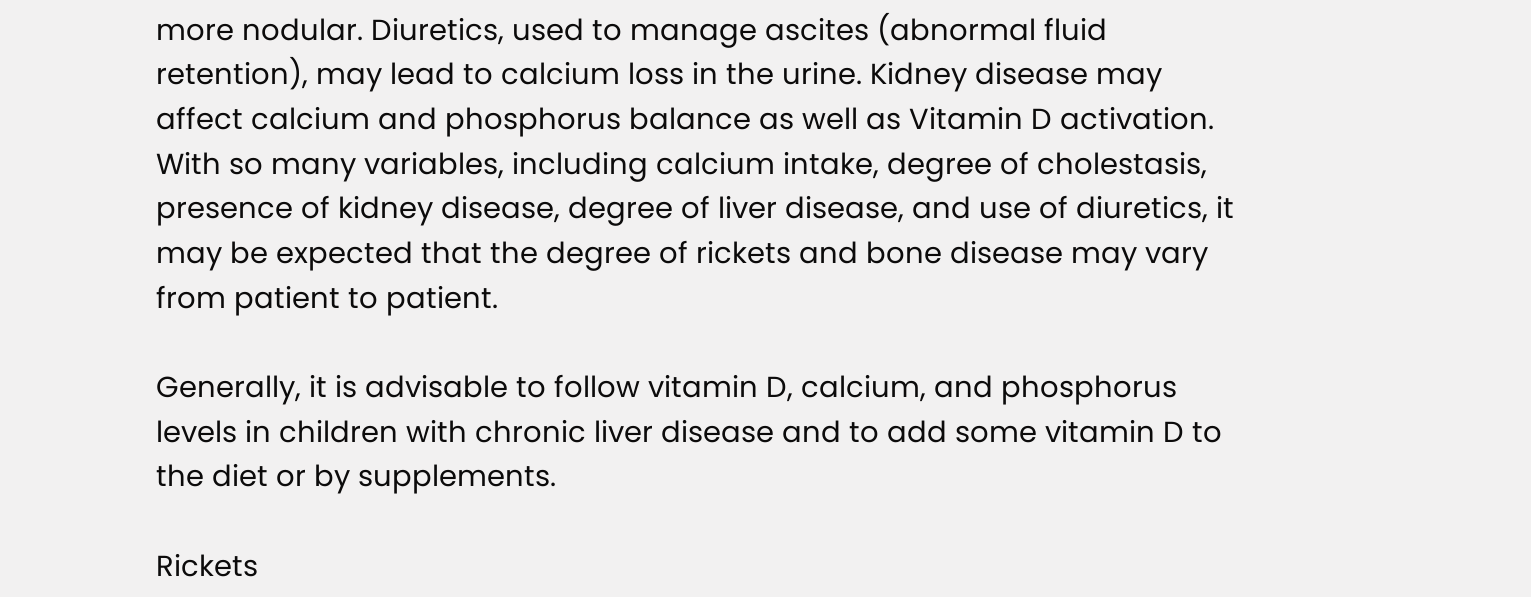more nodular. Diuretics, used to manage ascites (abnormal fluid retention), may lead to calcium loss in the urine. Kidney disease may affect calcium and phosphorus balance as well as Vitamin D activation.
With so many variables, including calcium intake, degree of cholestasis, presence of kidney disease, degree of liver disease, and use of diuretics, it may be expected that the degree of rickets and bone disease may vary from patient to patient.

Generally, it is advisable to follow vitamin D, calcium, and phosphorus levels in children with chronic liver disease and to add some vitamin D to the diet or by supplements.

Rickets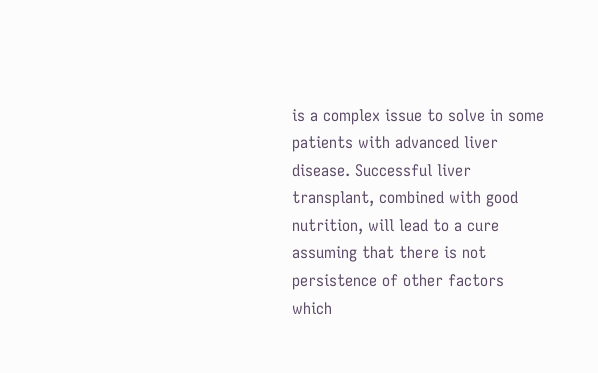is a complex issue to solve in some patients with advanced liver disease. Successful liver transplant, combined with good nutrition, will lead to a cure assuming that there is not persistence of other factors which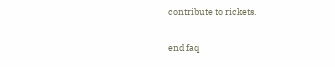contribute to rickets.

end faq